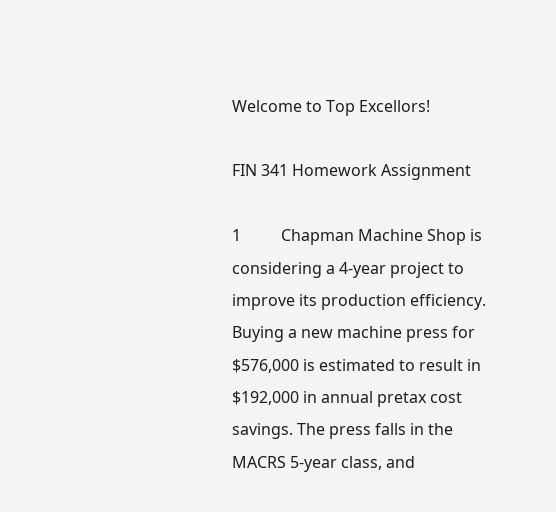Welcome to Top Excellors!

FIN 341 Homework Assignment

1          Chapman Machine Shop is considering a 4-year project to improve its production efficiency. Buying a new machine press for $576,000 is estimated to result in $192,000 in annual pretax cost savings. The press falls in the MACRS 5-year class, and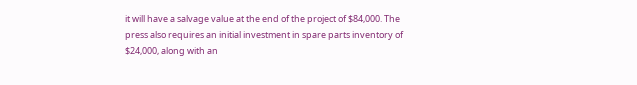it will have a salvage value at the end of the project of $84,000. The press also requires an initial investment in spare parts inventory of $24,000, along with an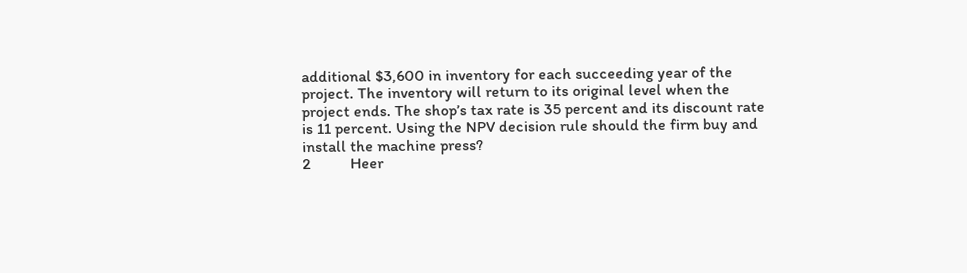additional $3,600 in inventory for each succeeding year of the project. The inventory will return to its original level when the project ends. The shop’s tax rate is 35 percent and its discount rate is 11 percent. Using the NPV decision rule should the firm buy and install the machine press?
2          Heer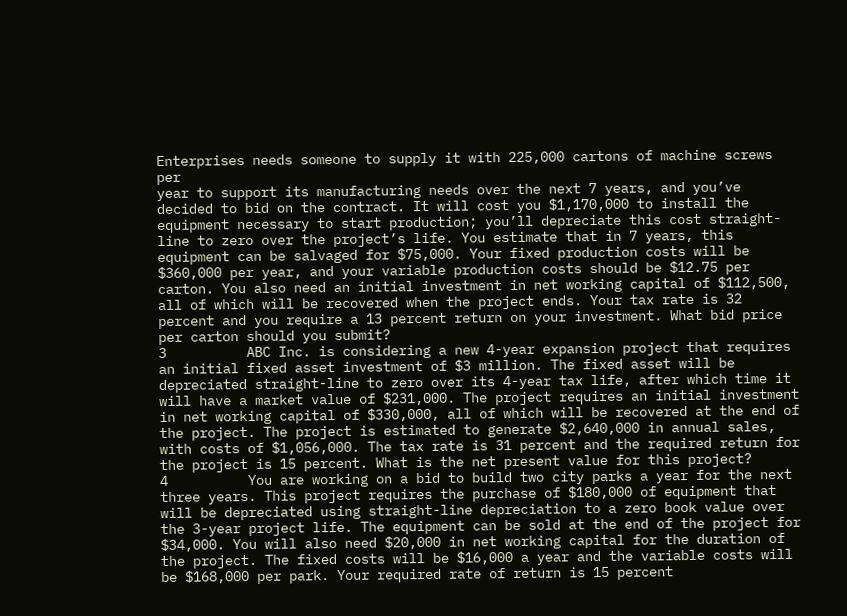Enterprises needs someone to supply it with 225,000 cartons of machine screws per
year to support its manufacturing needs over the next 7 years, and you’ve decided to bid on the contract. It will cost you $1,170,000 to install the equipment necessary to start production; you’ll depreciate this cost straight-line to zero over the project’s life. You estimate that in 7 years, this equipment can be salvaged for $75,000. Your fixed production costs will be $360,000 per year, and your variable production costs should be $12.75 per carton. You also need an initial investment in net working capital of $112,500, all of which will be recovered when the project ends. Your tax rate is 32 percent and you require a 13 percent return on your investment. What bid price per carton should you submit?
3          ABC Inc. is considering a new 4-year expansion project that requires an initial fixed asset investment of $3 million. The fixed asset will be depreciated straight-line to zero over its 4-year tax life, after which time it will have a market value of $231,000. The project requires an initial investment in net working capital of $330,000, all of which will be recovered at the end of the project. The project is estimated to generate $2,640,000 in annual sales, with costs of $1,056,000. The tax rate is 31 percent and the required return for the project is 15 percent. What is the net present value for this project?
4          You are working on a bid to build two city parks a year for the next three years. This project requires the purchase of $180,000 of equipment that will be depreciated using straight-line depreciation to a zero book value over the 3-year project life. The equipment can be sold at the end of the project for $34,000. You will also need $20,000 in net working capital for the duration of the project. The fixed costs will be $16,000 a year and the variable costs will be $168,000 per park. Your required rate of return is 15 percent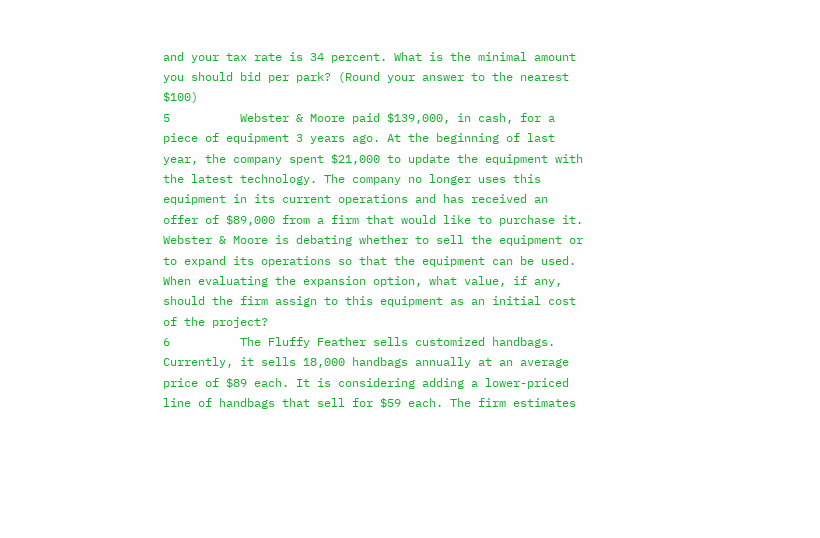and your tax rate is 34 percent. What is the minimal amount you should bid per park? (Round your answer to the nearest $100)
5          Webster & Moore paid $139,000, in cash, for a piece of equipment 3 years ago. At the beginning of last year, the company spent $21,000 to update the equipment with the latest technology. The company no longer uses this equipment in its current operations and has received an offer of $89,000 from a firm that would like to purchase it. Webster & Moore is debating whether to sell the equipment or to expand its operations so that the equipment can be used. When evaluating the expansion option, what value, if any, should the firm assign to this equipment as an initial cost of the project?
6          The Fluffy Feather sells customized handbags. Currently, it sells 18,000 handbags annually at an average price of $89 each. It is considering adding a lower-priced line of handbags that sell for $59 each. The firm estimates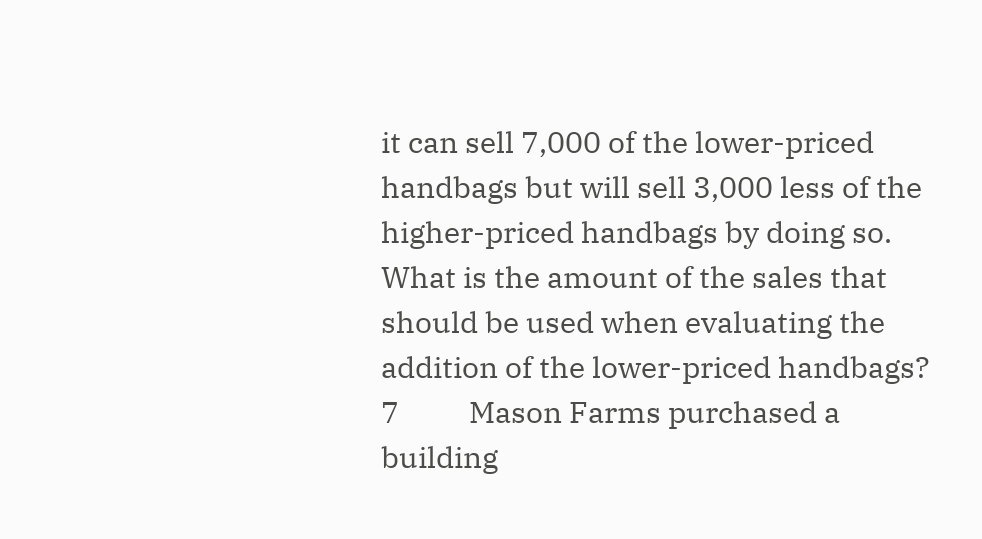it can sell 7,000 of the lower-priced handbags but will sell 3,000 less of the higher-priced handbags by doing so. What is the amount of the sales that should be used when evaluating the addition of the lower-priced handbags?
7          Mason Farms purchased a building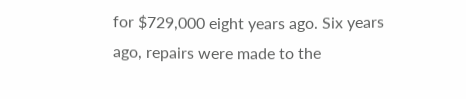for $729,000 eight years ago. Six years ago, repairs were made to the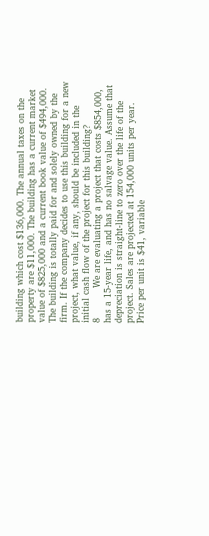building which cost $136,000. The annual taxes on the property are $11,000. The building has a current market value of $825,000 and a current book value of $494,000. The building is totally paid for and solely owned by the firm. If the company decides to use this building for a new project, what value, if any, should be included in the initial cash flow of the project for this building?
8          We are evaluating a project that costs $854,000, has a 15-year life, and has no salvage value. Assume that depreciation is straight-line to zero over the life of the project. Sales are projected at 154,000 units per year. Price per unit is $41, variable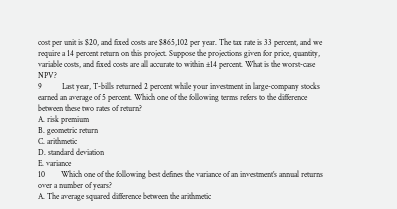cost per unit is $20, and fixed costs are $865,102 per year. The tax rate is 33 percent, and we require a 14 percent return on this project. Suppose the projections given for price, quantity, variable costs, and fixed costs are all accurate to within ±14 percent. What is the worst-case NPV?
9          Last year, T-bills returned 2 percent while your investment in large-company stocks earned an average of 5 percent. Which one of the following terms refers to the difference between these two rates of return?
A. risk premium
B. geometric return
C. arithmetic
D. standard deviation
E. variance
10        Which one of the following best defines the variance of an investment’s annual returns over a number of years?
A. The average squared difference between the arithmetic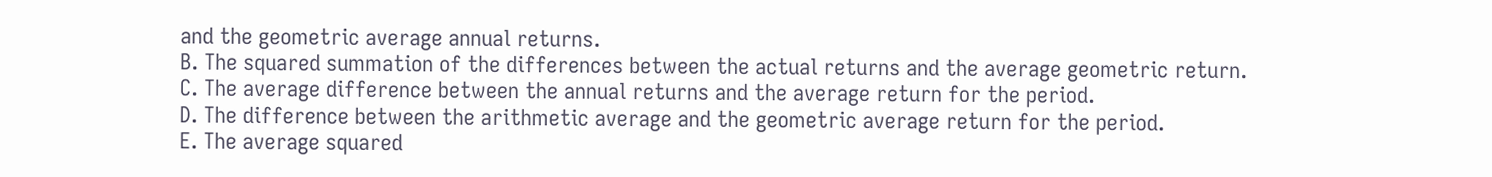and the geometric average annual returns.
B. The squared summation of the differences between the actual returns and the average geometric return.
C. The average difference between the annual returns and the average return for the period.
D. The difference between the arithmetic average and the geometric average return for the period.
E. The average squared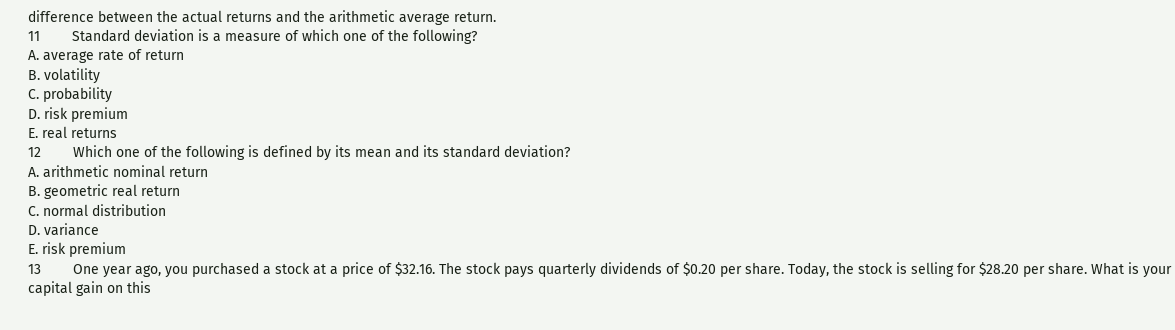difference between the actual returns and the arithmetic average return.
11        Standard deviation is a measure of which one of the following?
A. average rate of return
B. volatility
C. probability
D. risk premium
E. real returns
12        Which one of the following is defined by its mean and its standard deviation?
A. arithmetic nominal return
B. geometric real return
C. normal distribution
D. variance
E. risk premium
13        One year ago, you purchased a stock at a price of $32.16. The stock pays quarterly dividends of $0.20 per share. Today, the stock is selling for $28.20 per share. What is your capital gain on this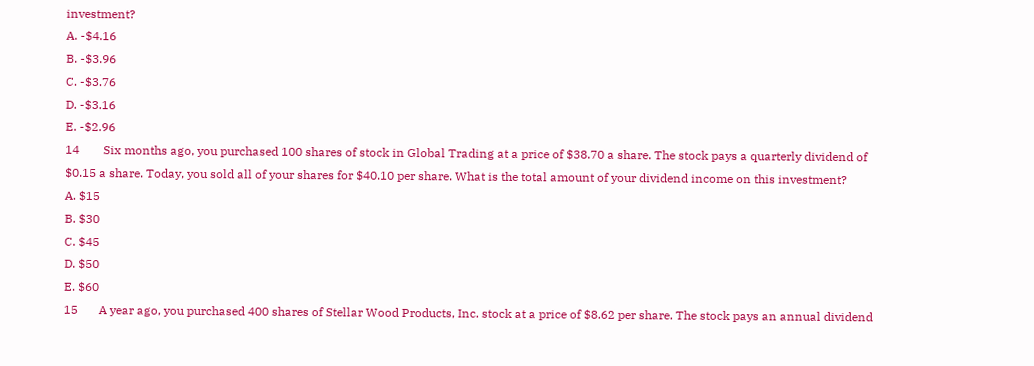investment?
A. -$4.16
B. -$3.96
C. -$3.76
D. -$3.16
E. -$2.96
14        Six months ago, you purchased 100 shares of stock in Global Trading at a price of $38.70 a share. The stock pays a quarterly dividend of $0.15 a share. Today, you sold all of your shares for $40.10 per share. What is the total amount of your dividend income on this investment?
A. $15
B. $30
C. $45
D. $50
E. $60
15       A year ago, you purchased 400 shares of Stellar Wood Products, Inc. stock at a price of $8.62 per share. The stock pays an annual dividend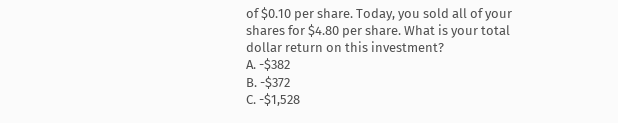of $0.10 per share. Today, you sold all of your shares for $4.80 per share. What is your total dollar return on this investment?
A. -$382
B. -$372
C. -$1,528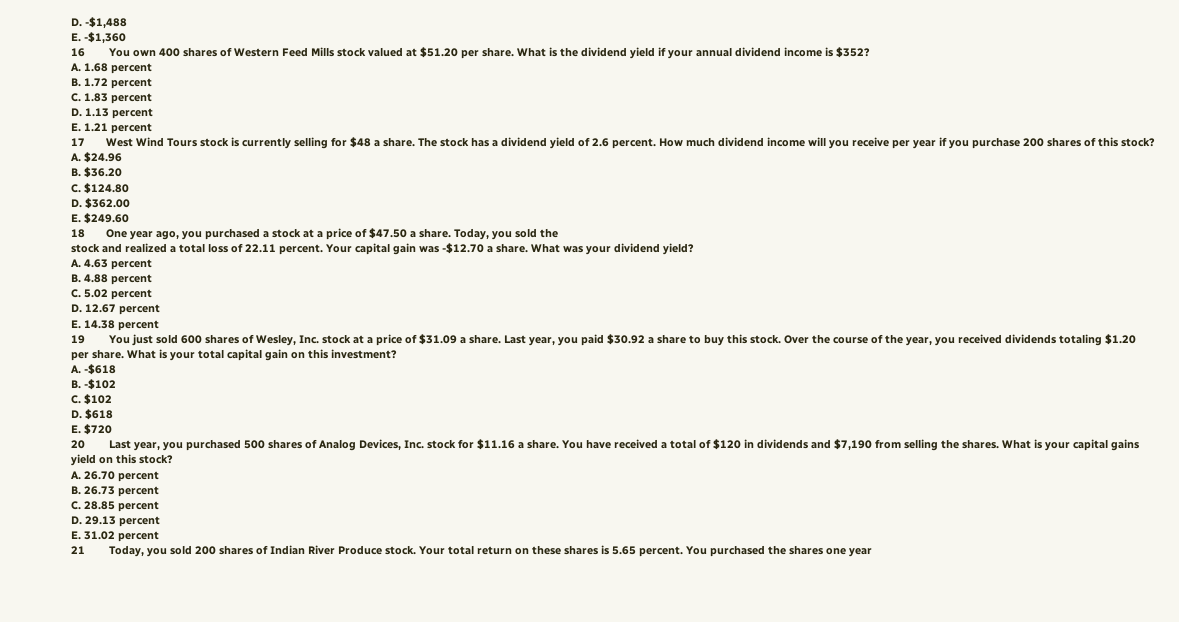D. -$1,488
E. -$1,360
16        You own 400 shares of Western Feed Mills stock valued at $51.20 per share. What is the dividend yield if your annual dividend income is $352?
A. 1.68 percent
B. 1.72 percent
C. 1.83 percent
D. 1.13 percent
E. 1.21 percent
17       West Wind Tours stock is currently selling for $48 a share. The stock has a dividend yield of 2.6 percent. How much dividend income will you receive per year if you purchase 200 shares of this stock?
A. $24.96
B. $36.20
C. $124.80
D. $362.00
E. $249.60
18       One year ago, you purchased a stock at a price of $47.50 a share. Today, you sold the
stock and realized a total loss of 22.11 percent. Your capital gain was -$12.70 a share. What was your dividend yield?
A. 4.63 percent
B. 4.88 percent
C. 5.02 percent
D. 12.67 percent
E. 14.38 percent
19        You just sold 600 shares of Wesley, Inc. stock at a price of $31.09 a share. Last year, you paid $30.92 a share to buy this stock. Over the course of the year, you received dividends totaling $1.20 per share. What is your total capital gain on this investment?
A. -$618
B. -$102
C. $102
D. $618
E. $720
20        Last year, you purchased 500 shares of Analog Devices, Inc. stock for $11.16 a share. You have received a total of $120 in dividends and $7,190 from selling the shares. What is your capital gains yield on this stock?
A. 26.70 percent
B. 26.73 percent
C. 28.85 percent
D. 29.13 percent
E. 31.02 percent
21        Today, you sold 200 shares of Indian River Produce stock. Your total return on these shares is 5.65 percent. You purchased the shares one year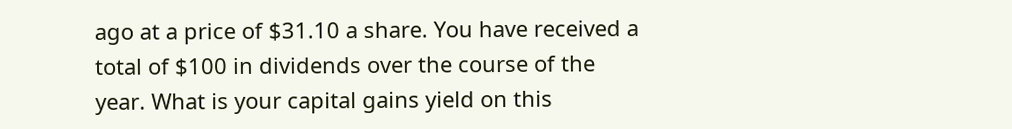ago at a price of $31.10 a share. You have received a total of $100 in dividends over the course of the year. What is your capital gains yield on this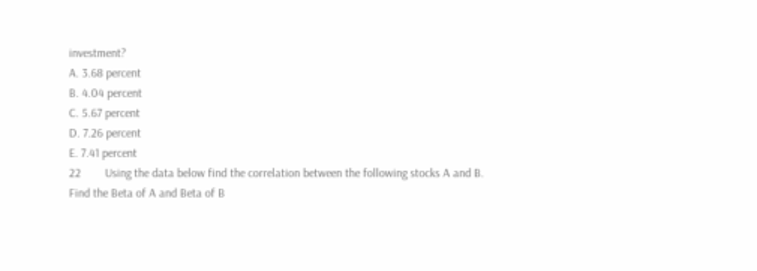investment?
A. 3.68 percent
B. 4.04 percent
C. 5.67 percent
D. 7.26 percent
E. 7.41 percent
22        Using the data below find the correlation between the following stocks A and B.
Find the Beta of A and Beta of B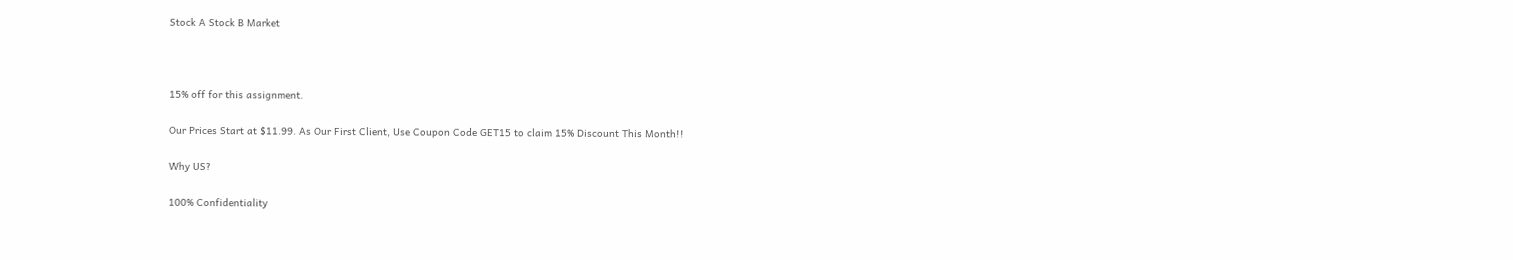Stock A Stock B Market



15% off for this assignment.

Our Prices Start at $11.99. As Our First Client, Use Coupon Code GET15 to claim 15% Discount This Month!!

Why US?

100% Confidentiality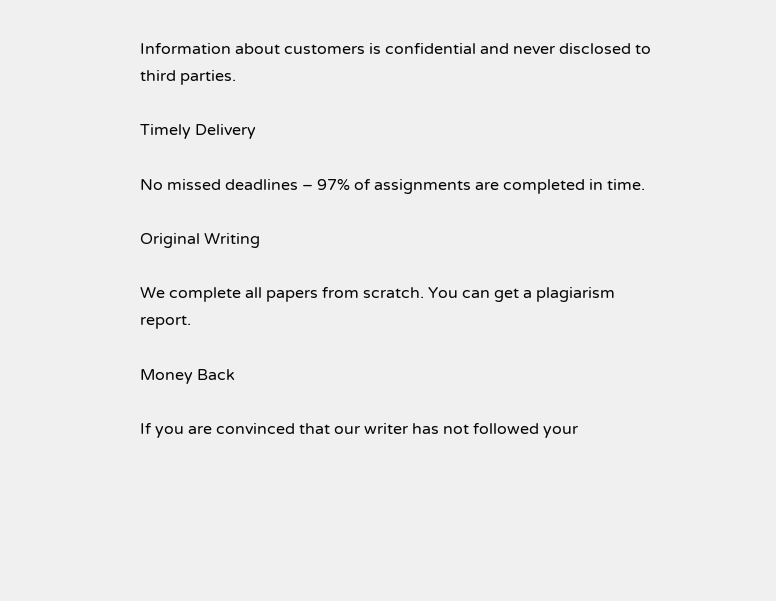Information about customers is confidential and never disclosed to third parties.

Timely Delivery

No missed deadlines – 97% of assignments are completed in time.

Original Writing

We complete all papers from scratch. You can get a plagiarism report.

Money Back

If you are convinced that our writer has not followed your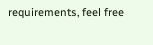requirements, feel free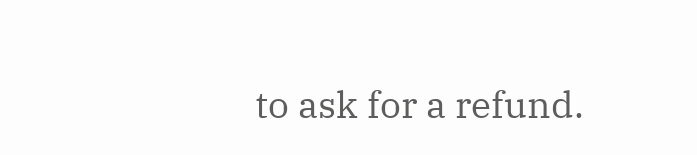to ask for a refund.